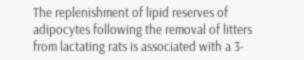The replenishment of lipid reserves of adipocytes following the removal of litters from lactating rats is associated with a 3-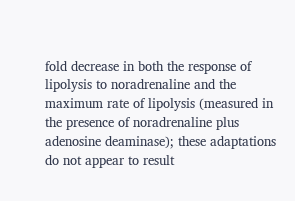fold decrease in both the response of lipolysis to noradrenaline and the maximum rate of lipolysis (measured in the presence of noradrenaline plus adenosine deaminase); these adaptations do not appear to result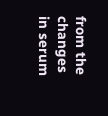from the changes in serum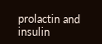prolactin and insulin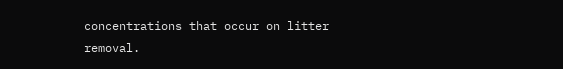concentrations that occur on litter removal.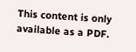This content is only available as a PDF.